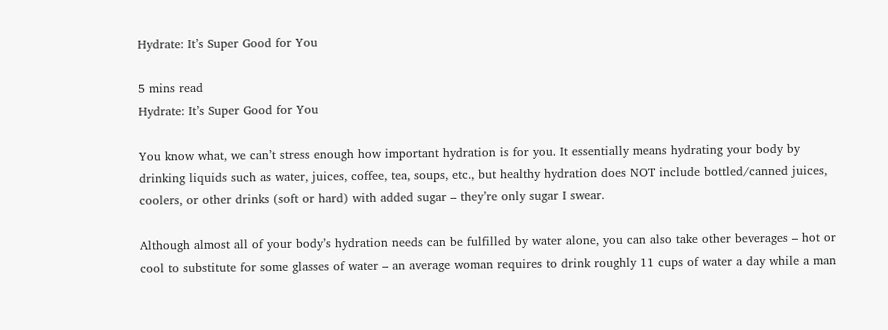Hydrate: It’s Super Good for You

5 mins read
Hydrate: It’s Super Good for You

You know what, we can’t stress enough how important hydration is for you. It essentially means hydrating your body by drinking liquids such as water, juices, coffee, tea, soups, etc., but healthy hydration does NOT include bottled/canned juices, coolers, or other drinks (soft or hard) with added sugar – they’re only sugar I swear.

Although almost all of your body’s hydration needs can be fulfilled by water alone, you can also take other beverages – hot or cool to substitute for some glasses of water – an average woman requires to drink roughly 11 cups of water a day while a man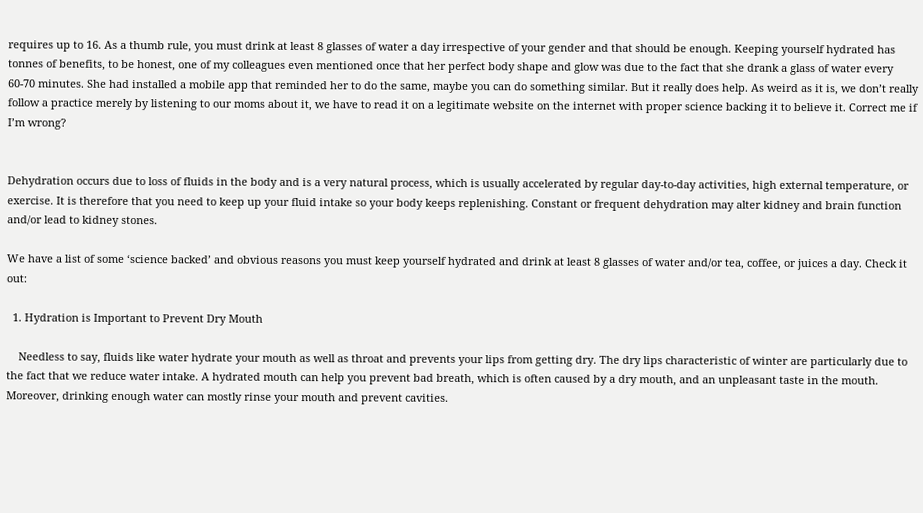requires up to 16. As a thumb rule, you must drink at least 8 glasses of water a day irrespective of your gender and that should be enough. Keeping yourself hydrated has tonnes of benefits, to be honest, one of my colleagues even mentioned once that her perfect body shape and glow was due to the fact that she drank a glass of water every 60-70 minutes. She had installed a mobile app that reminded her to do the same, maybe you can do something similar. But it really does help. As weird as it is, we don’t really follow a practice merely by listening to our moms about it, we have to read it on a legitimate website on the internet with proper science backing it to believe it. Correct me if I’m wrong?


Dehydration occurs due to loss of fluids in the body and is a very natural process, which is usually accelerated by regular day-to-day activities, high external temperature, or exercise. It is therefore that you need to keep up your fluid intake so your body keeps replenishing. Constant or frequent dehydration may alter kidney and brain function and/or lead to kidney stones.

We have a list of some ‘science backed’ and obvious reasons you must keep yourself hydrated and drink at least 8 glasses of water and/or tea, coffee, or juices a day. Check it out:

  1. Hydration is Important to Prevent Dry Mouth

    Needless to say, fluids like water hydrate your mouth as well as throat and prevents your lips from getting dry. The dry lips characteristic of winter are particularly due to the fact that we reduce water intake. A hydrated mouth can help you prevent bad breath, which is often caused by a dry mouth, and an unpleasant taste in the mouth. Moreover, drinking enough water can mostly rinse your mouth and prevent cavities.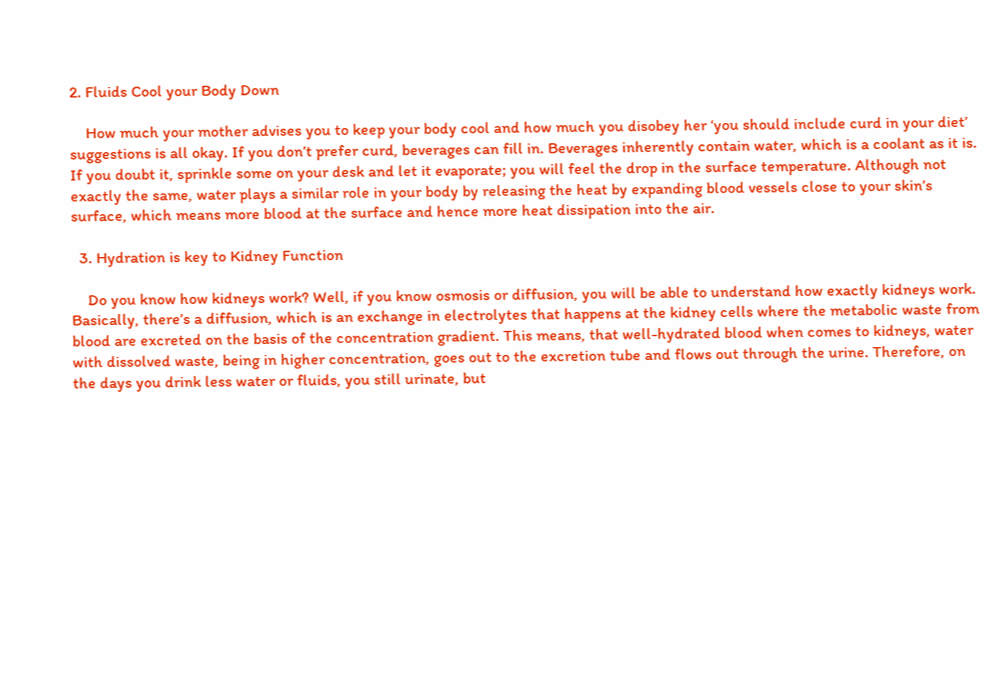2. Fluids Cool your Body Down

    How much your mother advises you to keep your body cool and how much you disobey her ‘you should include curd in your diet’ suggestions is all okay. If you don’t prefer curd, beverages can fill in. Beverages inherently contain water, which is a coolant as it is. If you doubt it, sprinkle some on your desk and let it evaporate; you will feel the drop in the surface temperature. Although not exactly the same, water plays a similar role in your body by releasing the heat by expanding blood vessels close to your skin’s surface, which means more blood at the surface and hence more heat dissipation into the air.

  3. Hydration is key to Kidney Function

    Do you know how kidneys work? Well, if you know osmosis or diffusion, you will be able to understand how exactly kidneys work. Basically, there’s a diffusion, which is an exchange in electrolytes that happens at the kidney cells where the metabolic waste from blood are excreted on the basis of the concentration gradient. This means, that well-hydrated blood when comes to kidneys, water with dissolved waste, being in higher concentration, goes out to the excretion tube and flows out through the urine. Therefore, on the days you drink less water or fluids, you still urinate, but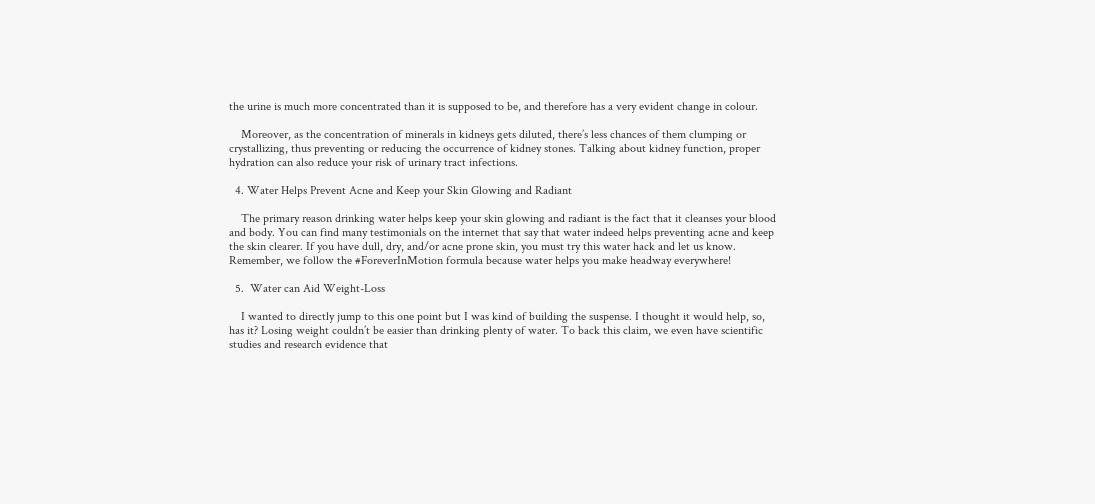the urine is much more concentrated than it is supposed to be, and therefore has a very evident change in colour.

    Moreover, as the concentration of minerals in kidneys gets diluted, there’s less chances of them clumping or crystallizing, thus preventing or reducing the occurrence of kidney stones. Talking about kidney function, proper hydration can also reduce your risk of urinary tract infections.

  4. Water Helps Prevent Acne and Keep your Skin Glowing and Radiant

    The primary reason drinking water helps keep your skin glowing and radiant is the fact that it cleanses your blood and body. You can find many testimonials on the internet that say that water indeed helps preventing acne and keep the skin clearer. If you have dull, dry, and/or acne prone skin, you must try this water hack and let us know. Remember, we follow the #ForeverInMotion formula because water helps you make headway everywhere!

  5.  Water can Aid Weight-Loss

    I wanted to directly jump to this one point but I was kind of building the suspense. I thought it would help, so, has it? Losing weight couldn’t be easier than drinking plenty of water. To back this claim, we even have scientific studies and research evidence that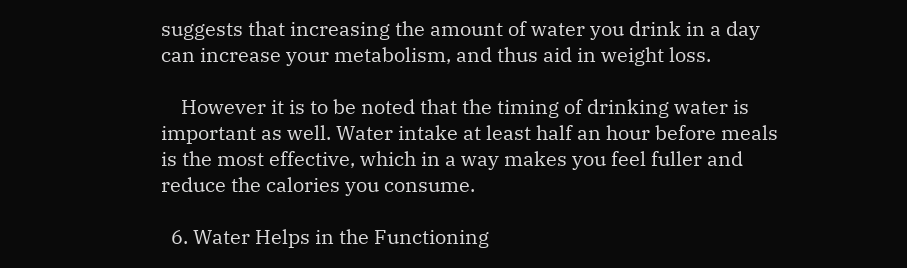suggests that increasing the amount of water you drink in a day can increase your metabolism, and thus aid in weight loss.

    However it is to be noted that the timing of drinking water is important as well. Water intake at least half an hour before meals is the most effective, which in a way makes you feel fuller and reduce the calories you consume.

  6. Water Helps in the Functioning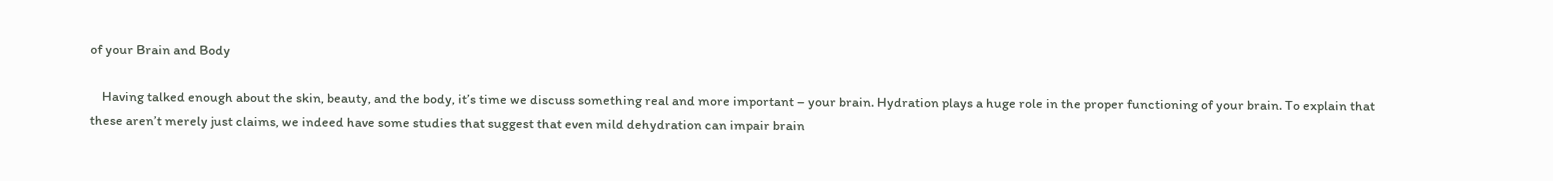of your Brain and Body

    Having talked enough about the skin, beauty, and the body, it’s time we discuss something real and more important – your brain. Hydration plays a huge role in the proper functioning of your brain. To explain that these aren’t merely just claims, we indeed have some studies that suggest that even mild dehydration can impair brain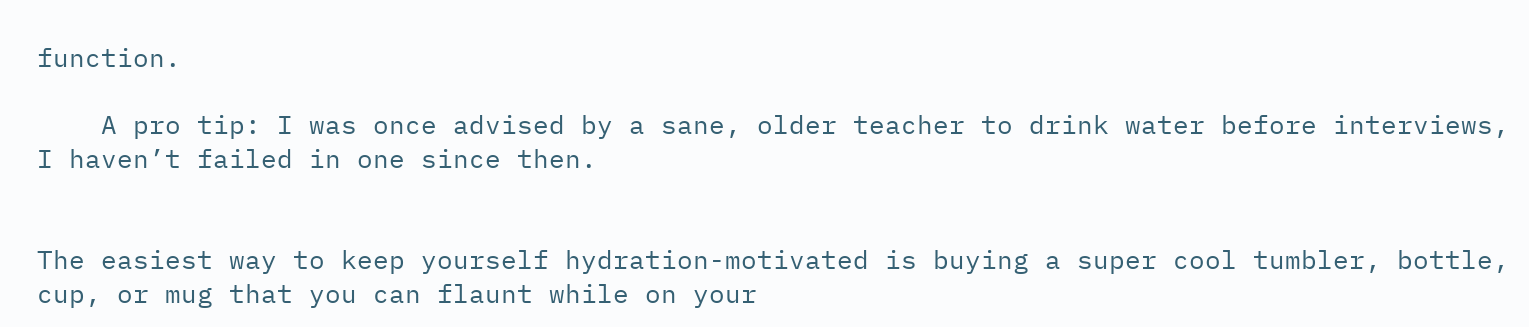function.

    A pro tip: I was once advised by a sane, older teacher to drink water before interviews, I haven’t failed in one since then.


The easiest way to keep yourself hydration-motivated is buying a super cool tumbler, bottle, cup, or mug that you can flaunt while on your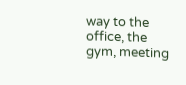way to the office, the gym, meeting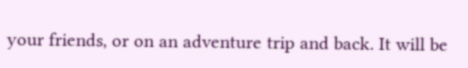your friends, or on an adventure trip and back. It will be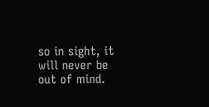so in sight, it will never be out of mind.